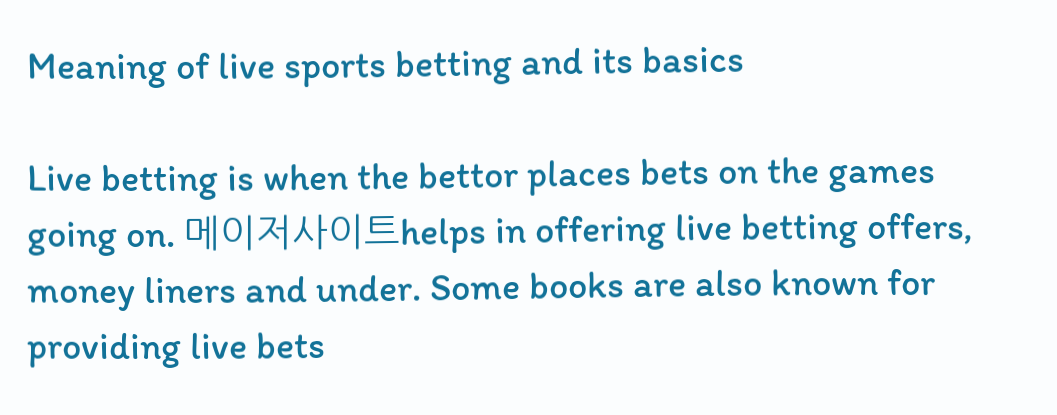Meaning of live sports betting and its basics

Live betting is when the bettor places bets on the games going on. 메이저사이트helps in offering live betting offers, money liners and under. Some books are also known for providing live bets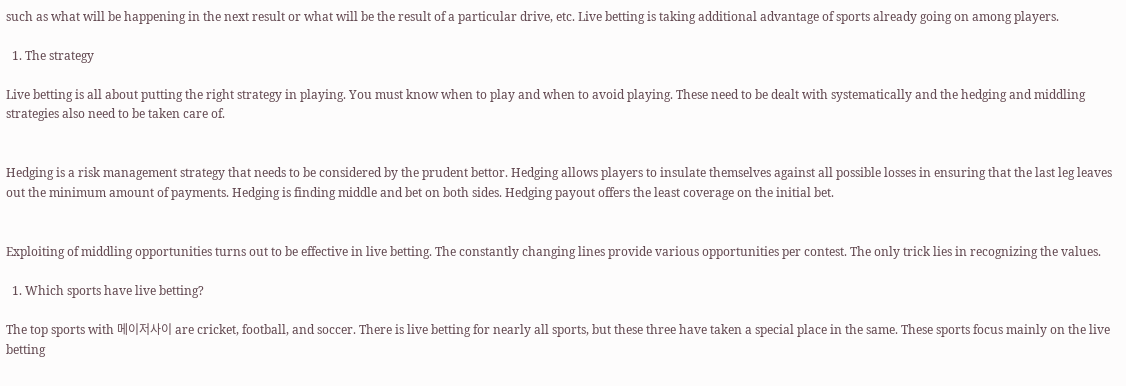such as what will be happening in the next result or what will be the result of a particular drive, etc. Live betting is taking additional advantage of sports already going on among players.

  1. The strategy

Live betting is all about putting the right strategy in playing. You must know when to play and when to avoid playing. These need to be dealt with systematically and the hedging and middling strategies also need to be taken care of.


Hedging is a risk management strategy that needs to be considered by the prudent bettor. Hedging allows players to insulate themselves against all possible losses in ensuring that the last leg leaves out the minimum amount of payments. Hedging is finding middle and bet on both sides. Hedging payout offers the least coverage on the initial bet.


Exploiting of middling opportunities turns out to be effective in live betting. The constantly changing lines provide various opportunities per contest. The only trick lies in recognizing the values.

  1. Which sports have live betting?

The top sports with 메이저사이 are cricket, football, and soccer. There is live betting for nearly all sports, but these three have taken a special place in the same. These sports focus mainly on the live betting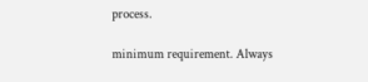process.

minimum requirement. Always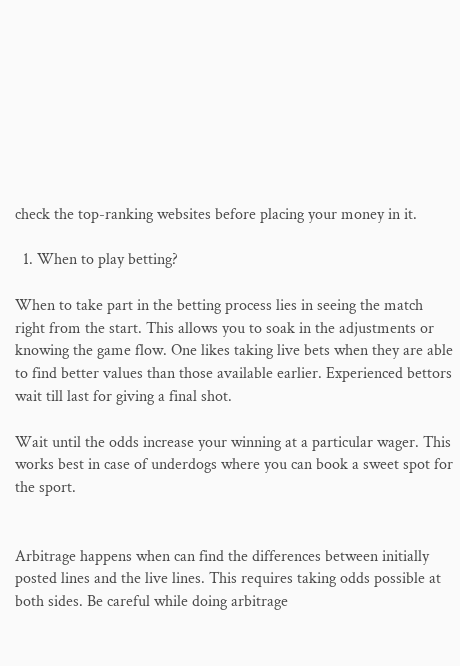check the top-ranking websites before placing your money in it.

  1. When to play betting?

When to take part in the betting process lies in seeing the match right from the start. This allows you to soak in the adjustments or knowing the game flow. One likes taking live bets when they are able to find better values than those available earlier. Experienced bettors wait till last for giving a final shot.

Wait until the odds increase your winning at a particular wager. This works best in case of underdogs where you can book a sweet spot for the sport.


Arbitrage happens when can find the differences between initially posted lines and the live lines. This requires taking odds possible at both sides. Be careful while doing arbitrage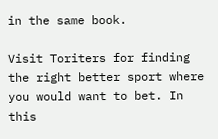in the same book.

Visit Toriters for finding the right better sport where you would want to bet. In this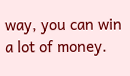way, you can win a lot of money.